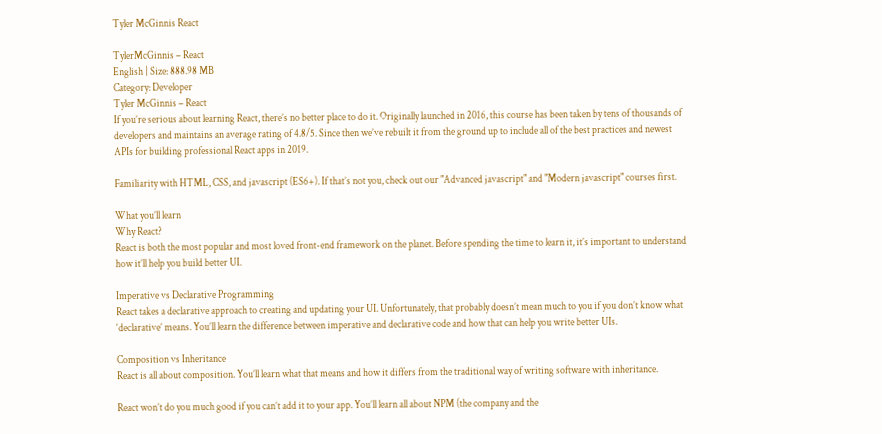Tyler McGinnis React

TylerMcGinnis – React
English | Size: 888.98 MB
Category: Developer
Tyler McGinnis – React
If you’re serious about learning React, there’s no better place to do it. Originally launched in 2016, this course has been taken by tens of thousands of developers and maintains an average rating of 4.8/5. Since then we’ve rebuilt it from the ground up to include all of the best practices and newest APIs for building professional React apps in 2019.

Familiarity with HTML, CSS, and javascript (ES6+). If that’s not you, check out our "Advanced javascript" and "Modern javascript" courses first.

What you’ll learn
Why React?
React is both the most popular and most loved front-end framework on the planet. Before spending the time to learn it, it’s important to understand how it’ll help you build better UI.

Imperative vs Declarative Programming
React takes a declarative approach to creating and updating your UI. Unfortunately, that probably doesn’t mean much to you if you don’t know what ‘declarative’ means. You’ll learn the difference between imperative and declarative code and how that can help you write better UIs.

Composition vs Inheritance
React is all about composition. You’ll learn what that means and how it differs from the traditional way of writing software with inheritance.

React won’t do you much good if you can’t add it to your app. You’ll learn all about NPM (the company and the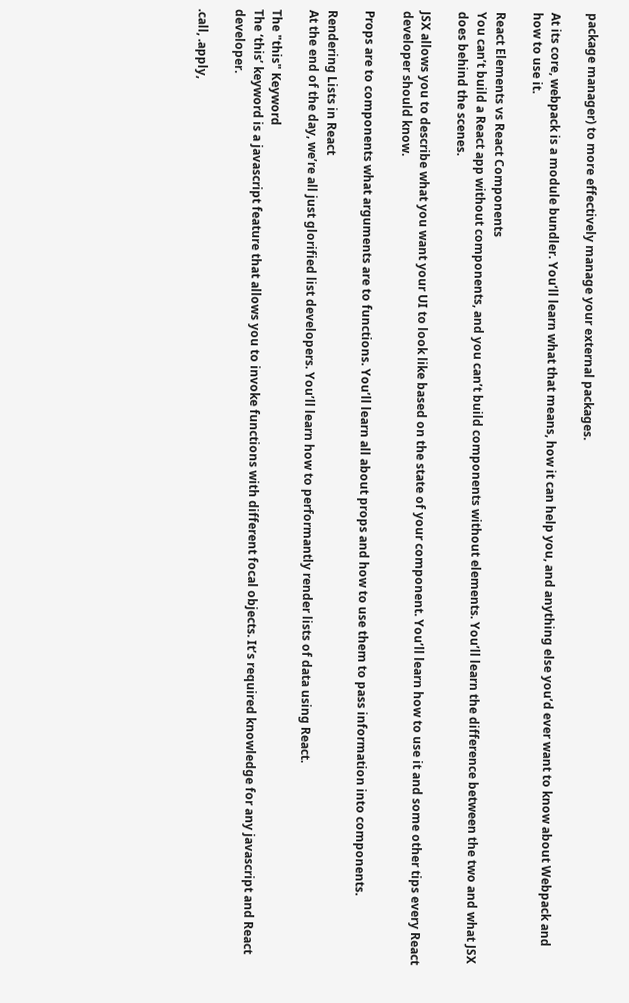package manager) to more effectively manage your external packages.

At its core, webpack is a module bundler. You’ll learn what that means, how it can help you, and anything else you’d ever want to know about Webpack and how to use it.

React Elements vs React Components
You can’t build a React app without components, and you can’t build components without elements. You’ll learn the difference between the two and what JSX does behind the scenes.

JSX allows you to describe what you want your UI to look like based on the state of your component. You’ll learn how to use it and some other tips every React developer should know.

Props are to components what arguments are to functions. You’ll learn all about props and how to use them to pass information into components.

Rendering Lists in React
At the end of the day, we’re all just glorified list developers. You’ll learn how to performantly render lists of data using React.

The "this" Keyword
The ‘this’ keyword is a javascript feature that allows you to invoke functions with different focal objects. It’s required knowledge for any javascript and React developer.

.call, .apply,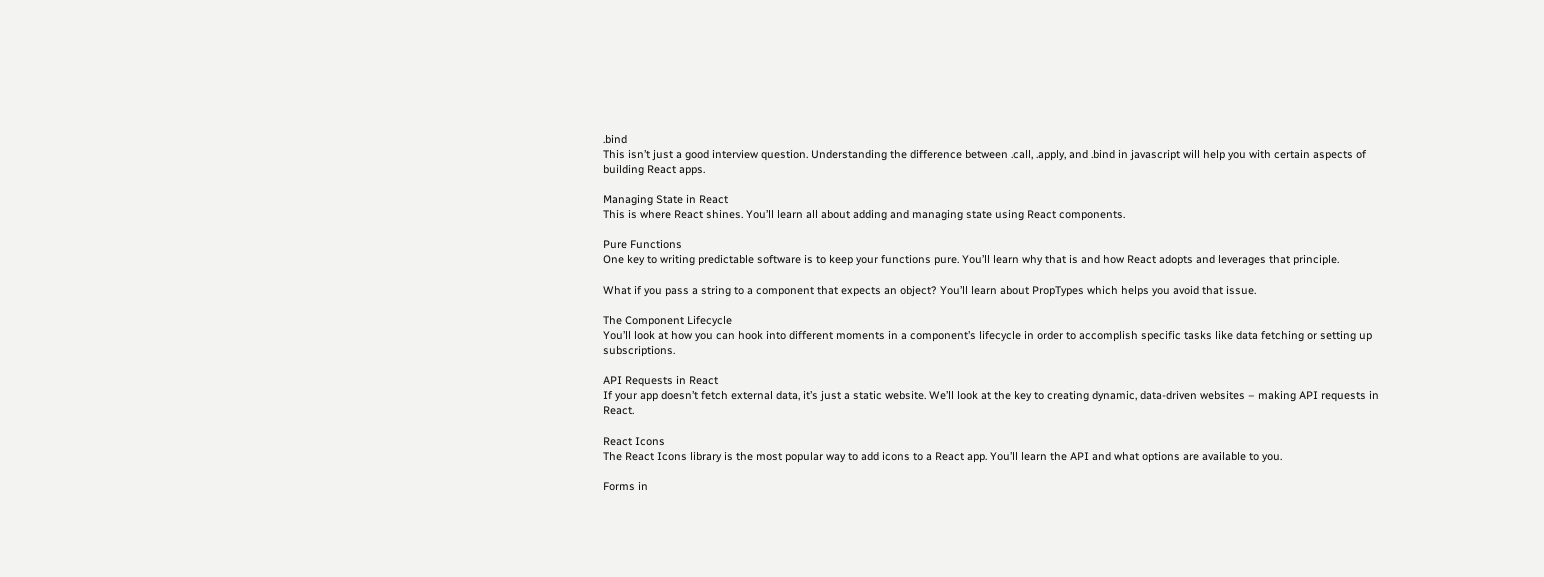.bind
This isn’t just a good interview question. Understanding the difference between .call, .apply, and .bind in javascript will help you with certain aspects of building React apps.

Managing State in React
This is where React shines. You’ll learn all about adding and managing state using React components.

Pure Functions
One key to writing predictable software is to keep your functions pure. You’ll learn why that is and how React adopts and leverages that principle.

What if you pass a string to a component that expects an object? You’ll learn about PropTypes which helps you avoid that issue.

The Component Lifecycle
You’ll look at how you can hook into different moments in a component’s lifecycle in order to accomplish specific tasks like data fetching or setting up subscriptions.

API Requests in React
If your app doesn’t fetch external data, it’s just a static website. We’ll look at the key to creating dynamic, data-driven websites – making API requests in React.

React Icons
The React Icons library is the most popular way to add icons to a React app. You’ll learn the API and what options are available to you.

Forms in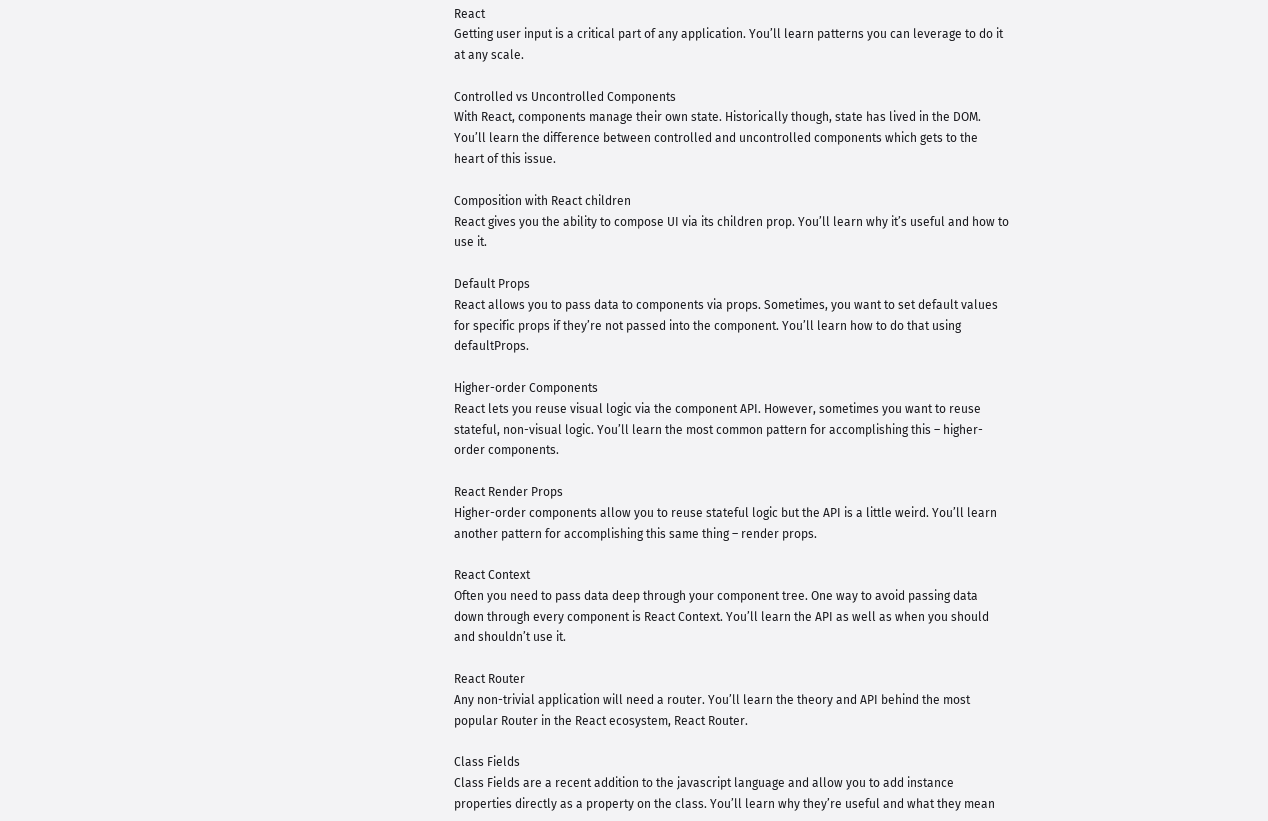React
Getting user input is a critical part of any application. You’ll learn patterns you can leverage to do it at any scale.

Controlled vs Uncontrolled Components
With React, components manage their own state. Historically though, state has lived in the DOM. You’ll learn the difference between controlled and uncontrolled components which gets to the heart of this issue.

Composition with React children
React gives you the ability to compose UI via its children prop. You’ll learn why it’s useful and how to use it.

Default Props
React allows you to pass data to components via props. Sometimes, you want to set default values for specific props if they’re not passed into the component. You’ll learn how to do that using defaultProps.

Higher-order Components
React lets you reuse visual logic via the component API. However, sometimes you want to reuse stateful, non-visual logic. You’ll learn the most common pattern for accomplishing this – higher-order components.

React Render Props
Higher-order components allow you to reuse stateful logic but the API is a little weird. You’ll learn another pattern for accomplishing this same thing – render props.

React Context
Often you need to pass data deep through your component tree. One way to avoid passing data down through every component is React Context. You’ll learn the API as well as when you should and shouldn’t use it.

React Router
Any non-trivial application will need a router. You’ll learn the theory and API behind the most popular Router in the React ecosystem, React Router.

Class Fields
Class Fields are a recent addition to the javascript language and allow you to add instance properties directly as a property on the class. You’ll learn why they’re useful and what they mean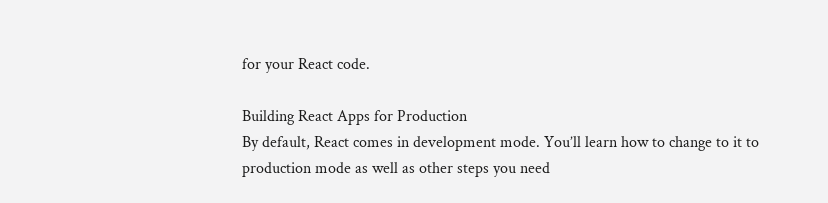for your React code.

Building React Apps for Production
By default, React comes in development mode. You’ll learn how to change to it to production mode as well as other steps you need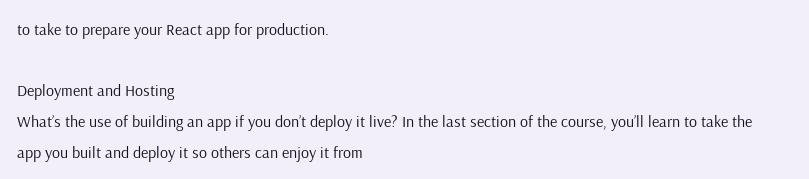to take to prepare your React app for production.

Deployment and Hosting
What’s the use of building an app if you don’t deploy it live? In the last section of the course, you’ll learn to take the app you built and deploy it so others can enjoy it from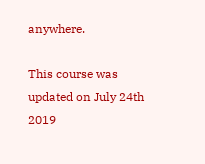anywhere.

This course was updated on July 24th 2019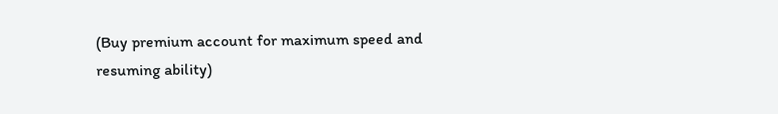(Buy premium account for maximum speed and resuming ability)